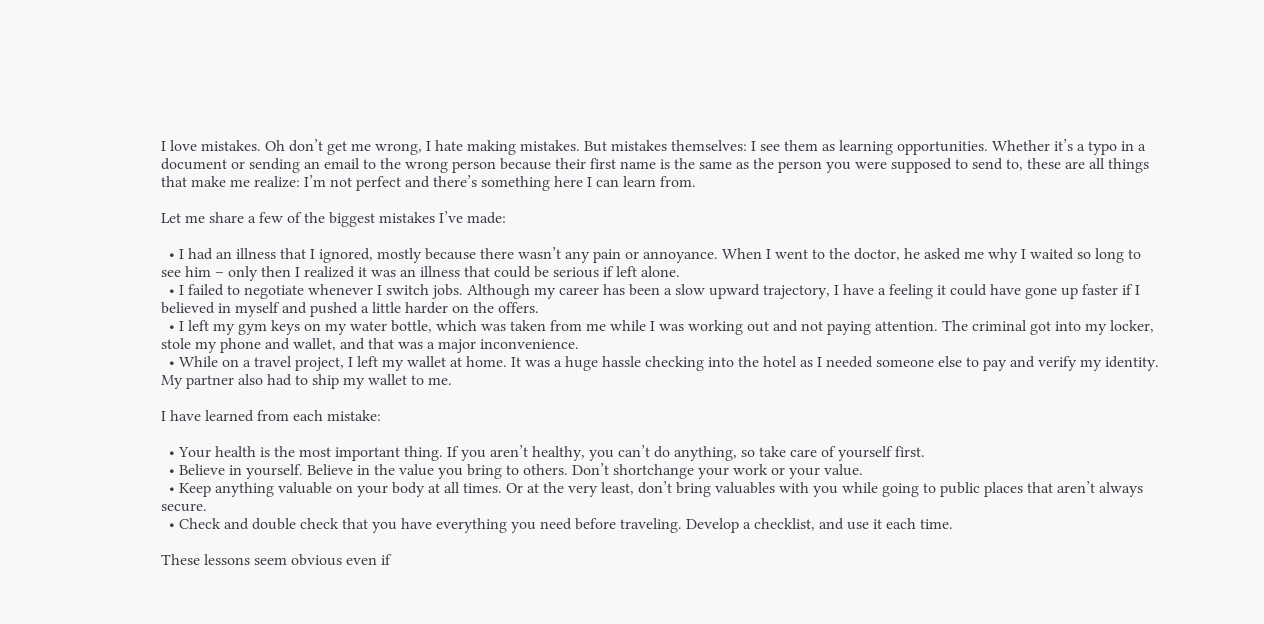I love mistakes. Oh don’t get me wrong, I hate making mistakes. But mistakes themselves: I see them as learning opportunities. Whether it’s a typo in a document or sending an email to the wrong person because their first name is the same as the person you were supposed to send to, these are all things that make me realize: I’m not perfect and there’s something here I can learn from.

Let me share a few of the biggest mistakes I’ve made:

  • I had an illness that I ignored, mostly because there wasn’t any pain or annoyance. When I went to the doctor, he asked me why I waited so long to see him – only then I realized it was an illness that could be serious if left alone.
  • I failed to negotiate whenever I switch jobs. Although my career has been a slow upward trajectory, I have a feeling it could have gone up faster if I believed in myself and pushed a little harder on the offers.
  • I left my gym keys on my water bottle, which was taken from me while I was working out and not paying attention. The criminal got into my locker, stole my phone and wallet, and that was a major inconvenience.
  • While on a travel project, I left my wallet at home. It was a huge hassle checking into the hotel as I needed someone else to pay and verify my identity. My partner also had to ship my wallet to me.

I have learned from each mistake:

  • Your health is the most important thing. If you aren’t healthy, you can’t do anything, so take care of yourself first.
  • Believe in yourself. Believe in the value you bring to others. Don’t shortchange your work or your value.
  • Keep anything valuable on your body at all times. Or at the very least, don’t bring valuables with you while going to public places that aren’t always secure.
  • Check and double check that you have everything you need before traveling. Develop a checklist, and use it each time.

These lessons seem obvious even if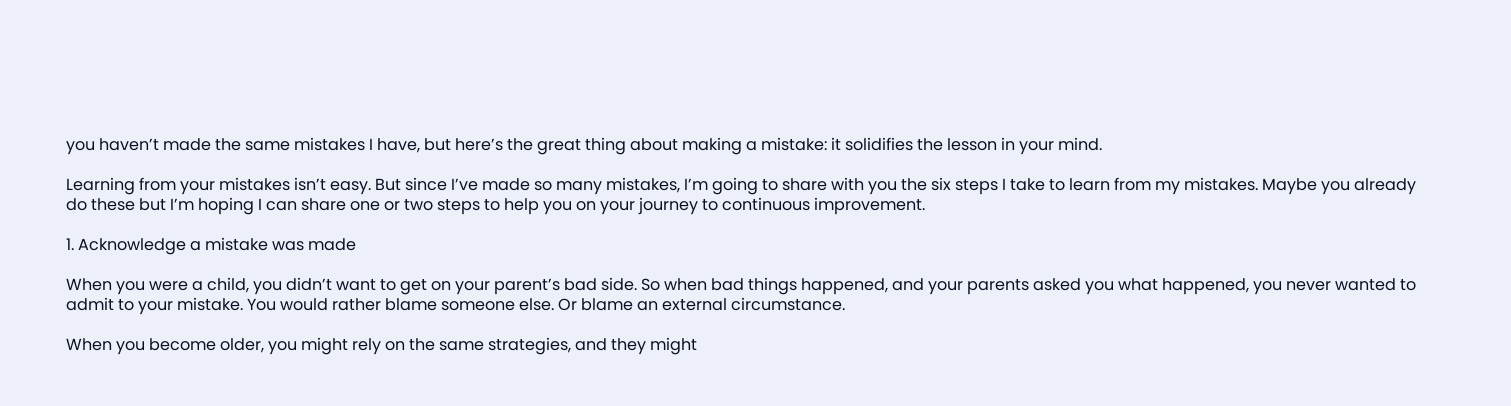you haven’t made the same mistakes I have, but here’s the great thing about making a mistake: it solidifies the lesson in your mind.

Learning from your mistakes isn’t easy. But since I’ve made so many mistakes, I’m going to share with you the six steps I take to learn from my mistakes. Maybe you already do these but I’m hoping I can share one or two steps to help you on your journey to continuous improvement.

1. Acknowledge a mistake was made

When you were a child, you didn’t want to get on your parent’s bad side. So when bad things happened, and your parents asked you what happened, you never wanted to admit to your mistake. You would rather blame someone else. Or blame an external circumstance.

When you become older, you might rely on the same strategies, and they might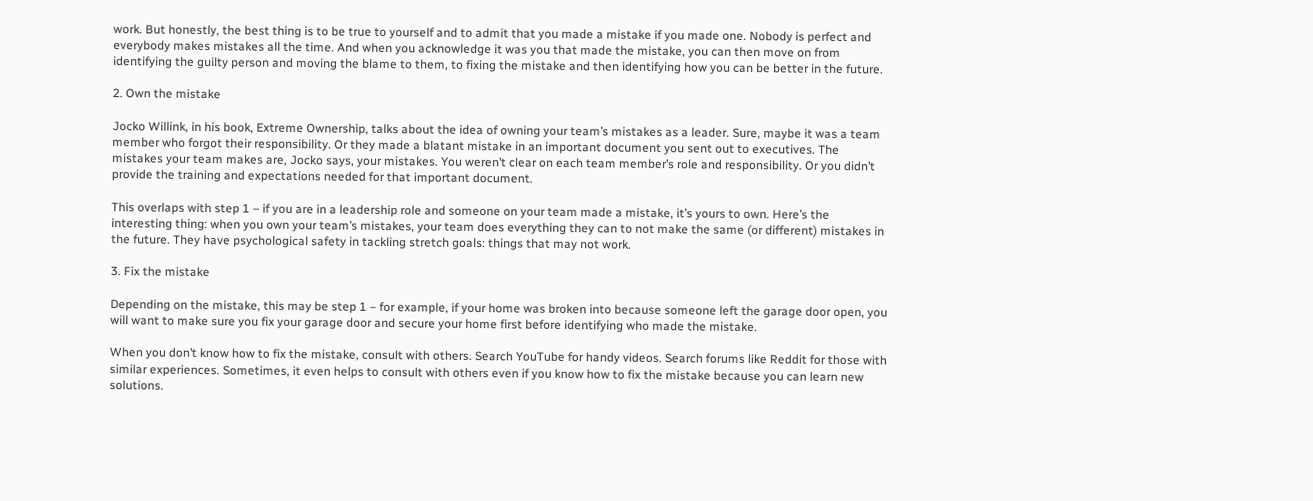work. But honestly, the best thing is to be true to yourself and to admit that you made a mistake if you made one. Nobody is perfect and everybody makes mistakes all the time. And when you acknowledge it was you that made the mistake, you can then move on from identifying the guilty person and moving the blame to them, to fixing the mistake and then identifying how you can be better in the future.

2. Own the mistake

Jocko Willink, in his book, Extreme Ownership, talks about the idea of owning your team’s mistakes as a leader. Sure, maybe it was a team member who forgot their responsibility. Or they made a blatant mistake in an important document you sent out to executives. The mistakes your team makes are, Jocko says, your mistakes. You weren’t clear on each team member’s role and responsibility. Or you didn’t provide the training and expectations needed for that important document.

This overlaps with step 1 – if you are in a leadership role and someone on your team made a mistake, it’s yours to own. Here’s the interesting thing: when you own your team’s mistakes, your team does everything they can to not make the same (or different) mistakes in the future. They have psychological safety in tackling stretch goals: things that may not work.

3. Fix the mistake

Depending on the mistake, this may be step 1 – for example, if your home was broken into because someone left the garage door open, you will want to make sure you fix your garage door and secure your home first before identifying who made the mistake.

When you don’t know how to fix the mistake, consult with others. Search YouTube for handy videos. Search forums like Reddit for those with similar experiences. Sometimes, it even helps to consult with others even if you know how to fix the mistake because you can learn new solutions.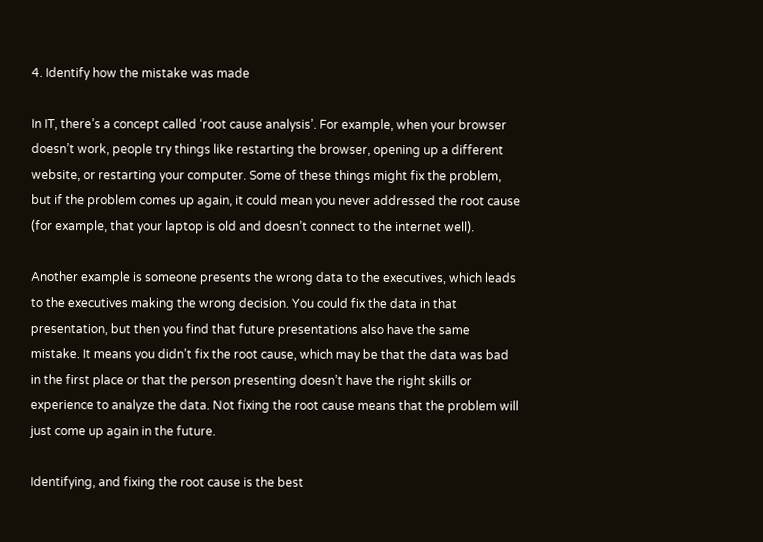4. Identify how the mistake was made

In IT, there’s a concept called ‘root cause analysis’. For example, when your browser doesn’t work, people try things like restarting the browser, opening up a different website, or restarting your computer. Some of these things might fix the problem, but if the problem comes up again, it could mean you never addressed the root cause (for example, that your laptop is old and doesn’t connect to the internet well).

Another example is someone presents the wrong data to the executives, which leads to the executives making the wrong decision. You could fix the data in that presentation, but then you find that future presentations also have the same mistake. It means you didn’t fix the root cause, which may be that the data was bad in the first place or that the person presenting doesn’t have the right skills or experience to analyze the data. Not fixing the root cause means that the problem will just come up again in the future.

Identifying, and fixing the root cause is the best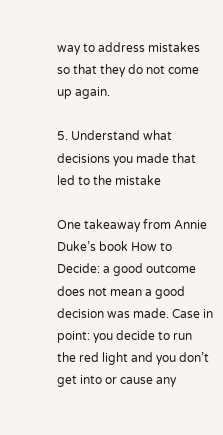way to address mistakes so that they do not come up again.

5. Understand what decisions you made that led to the mistake

One takeaway from Annie Duke’s book How to Decide: a good outcome does not mean a good decision was made. Case in point: you decide to run the red light and you don’t get into or cause any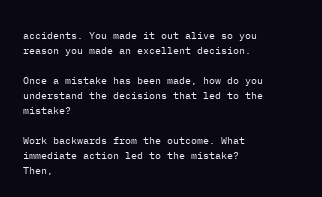accidents. You made it out alive so you reason you made an excellent decision.

Once a mistake has been made, how do you understand the decisions that led to the mistake?

Work backwards from the outcome. What immediate action led to the mistake? Then,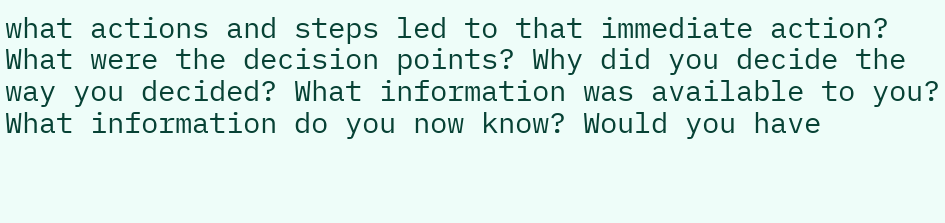what actions and steps led to that immediate action? What were the decision points? Why did you decide the way you decided? What information was available to you? What information do you now know? Would you have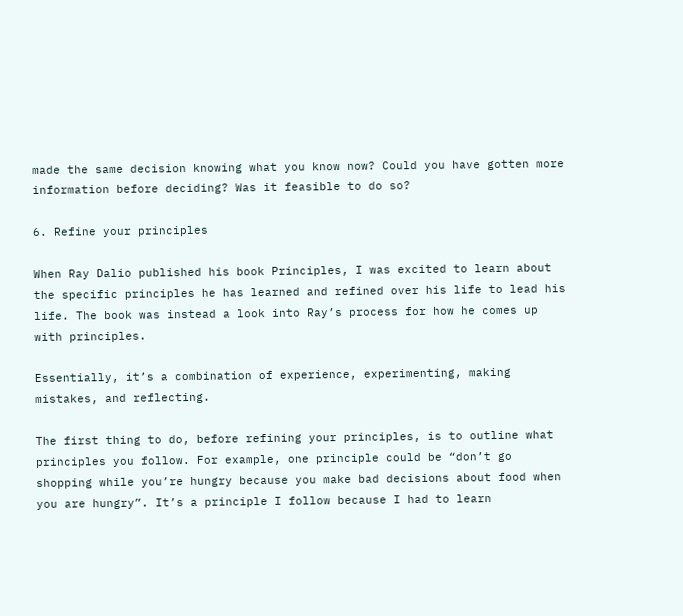made the same decision knowing what you know now? Could you have gotten more information before deciding? Was it feasible to do so?

6. Refine your principles

When Ray Dalio published his book Principles, I was excited to learn about the specific principles he has learned and refined over his life to lead his life. The book was instead a look into Ray’s process for how he comes up with principles.

Essentially, it’s a combination of experience, experimenting, making mistakes, and reflecting.

The first thing to do, before refining your principles, is to outline what principles you follow. For example, one principle could be “don’t go shopping while you’re hungry because you make bad decisions about food when you are hungry”. It’s a principle I follow because I had to learn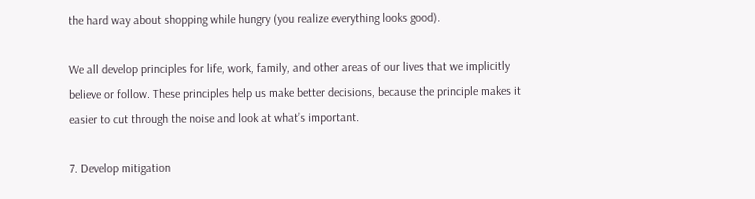the hard way about shopping while hungry (you realize everything looks good).

We all develop principles for life, work, family, and other areas of our lives that we implicitly believe or follow. These principles help us make better decisions, because the principle makes it easier to cut through the noise and look at what’s important.

7. Develop mitigation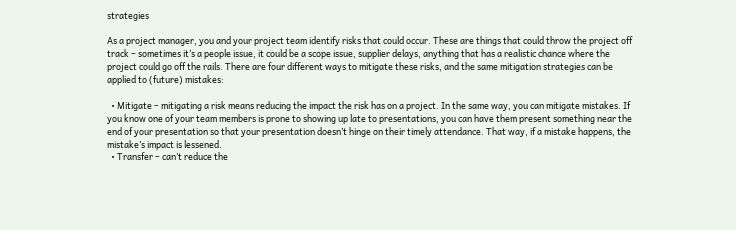strategies

As a project manager, you and your project team identify risks that could occur. These are things that could throw the project off track – sometimes it’s a people issue, it could be a scope issue, supplier delays, anything that has a realistic chance where the project could go off the rails. There are four different ways to mitigate these risks, and the same mitigation strategies can be applied to (future) mistakes:

  • Mitigate – mitigating a risk means reducing the impact the risk has on a project. In the same way, you can mitigate mistakes. If you know one of your team members is prone to showing up late to presentations, you can have them present something near the end of your presentation so that your presentation doesn’t hinge on their timely attendance. That way, if a mistake happens, the mistake’s impact is lessened.
  • Transfer – can’t reduce the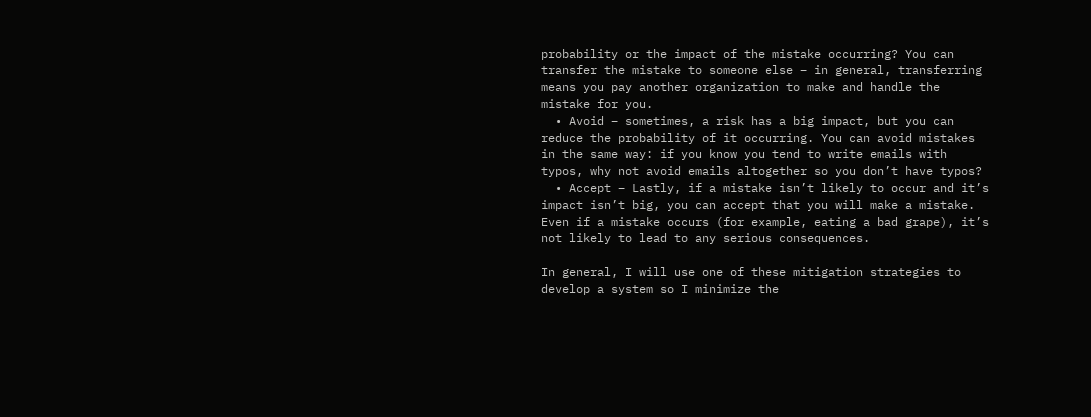probability or the impact of the mistake occurring? You can transfer the mistake to someone else – in general, transferring means you pay another organization to make and handle the mistake for you.
  • Avoid – sometimes, a risk has a big impact, but you can reduce the probability of it occurring. You can avoid mistakes in the same way: if you know you tend to write emails with typos, why not avoid emails altogether so you don’t have typos?
  • Accept – Lastly, if a mistake isn’t likely to occur and it’s impact isn’t big, you can accept that you will make a mistake. Even if a mistake occurs (for example, eating a bad grape), it’s not likely to lead to any serious consequences.

In general, I will use one of these mitigation strategies to develop a system so I minimize the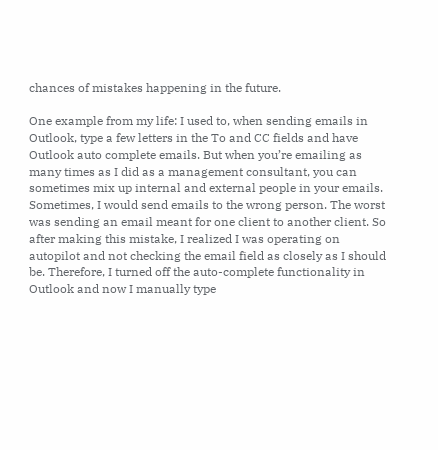chances of mistakes happening in the future.

One example from my life: I used to, when sending emails in Outlook, type a few letters in the To and CC fields and have Outlook auto complete emails. But when you’re emailing as many times as I did as a management consultant, you can sometimes mix up internal and external people in your emails. Sometimes, I would send emails to the wrong person. The worst was sending an email meant for one client to another client. So after making this mistake, I realized I was operating on autopilot and not checking the email field as closely as I should be. Therefore, I turned off the auto-complete functionality in Outlook and now I manually type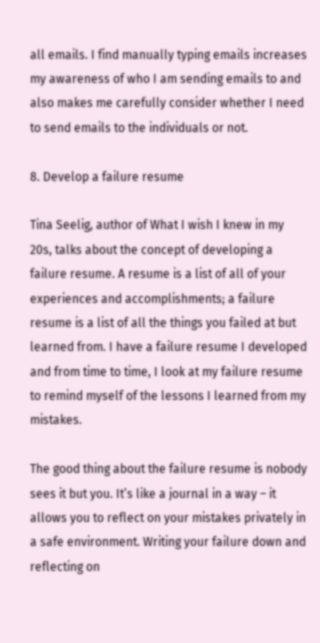all emails. I find manually typing emails increases my awareness of who I am sending emails to and also makes me carefully consider whether I need to send emails to the individuals or not.

8. Develop a failure resume

Tina Seelig, author of What I wish I knew in my 20s, talks about the concept of developing a failure resume. A resume is a list of all of your experiences and accomplishments; a failure resume is a list of all the things you failed at but learned from. I have a failure resume I developed and from time to time, I look at my failure resume to remind myself of the lessons I learned from my mistakes.

The good thing about the failure resume is nobody sees it but you. It’s like a journal in a way – it allows you to reflect on your mistakes privately in a safe environment. Writing your failure down and reflecting on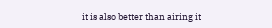it is also better than airing it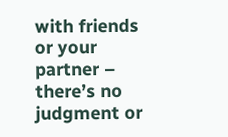with friends or your partner – there’s no judgment or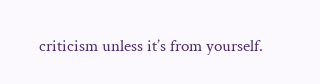criticism unless it’s from yourself.